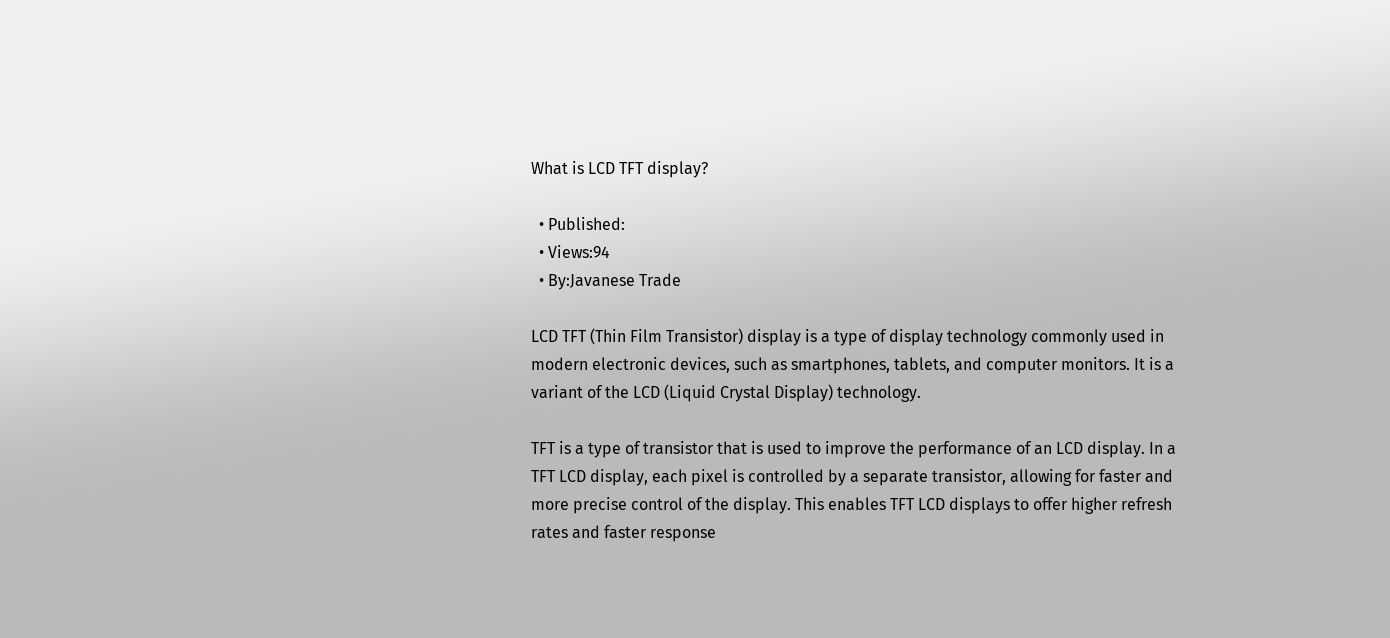What is LCD TFT display?

  • Published:
  • Views:94
  • By:Javanese Trade

LCD TFT (Thin Film Transistor) display is a type of display technology commonly used in modern electronic devices, such as smartphones, tablets, and computer monitors. It is a variant of the LCD (Liquid Crystal Display) technology.

TFT is a type of transistor that is used to improve the performance of an LCD display. In a TFT LCD display, each pixel is controlled by a separate transistor, allowing for faster and more precise control of the display. This enables TFT LCD displays to offer higher refresh rates and faster response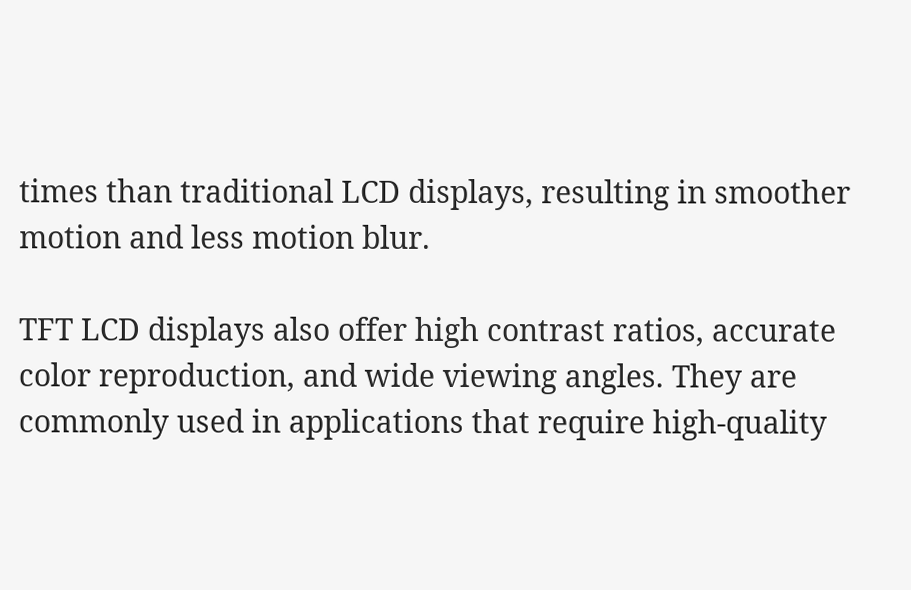times than traditional LCD displays, resulting in smoother motion and less motion blur.

TFT LCD displays also offer high contrast ratios, accurate color reproduction, and wide viewing angles. They are commonly used in applications that require high-quality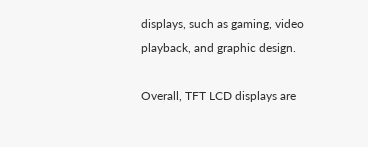displays, such as gaming, video playback, and graphic design.

Overall, TFT LCD displays are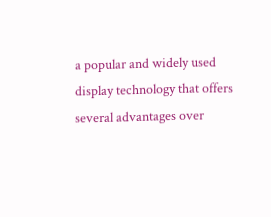a popular and widely used display technology that offers several advantages over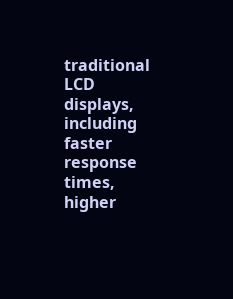traditional LCD displays, including faster response times, higher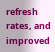refresh rates, and improved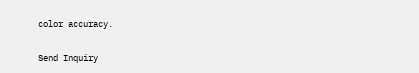color accuracy.

Send Inquiry